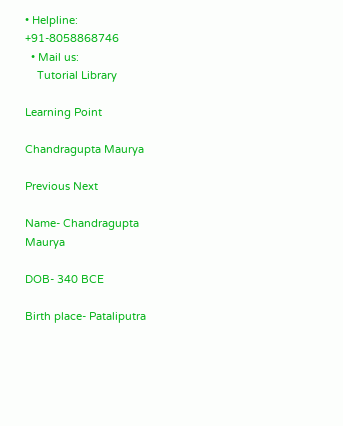• Helpline: +91-8058868746
  • Mail us:
    Tutorial Library

Learning Point

Chandragupta Maurya

Previous Next

Name- Chandragupta Maurya

DOB- 340 BCE

Birth place- Pataliputra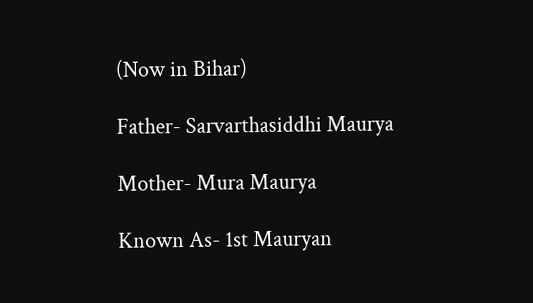(Now in Bihar)

Father- Sarvarthasiddhi Maurya

Mother- Mura Maurya

Known As- 1st Mauryan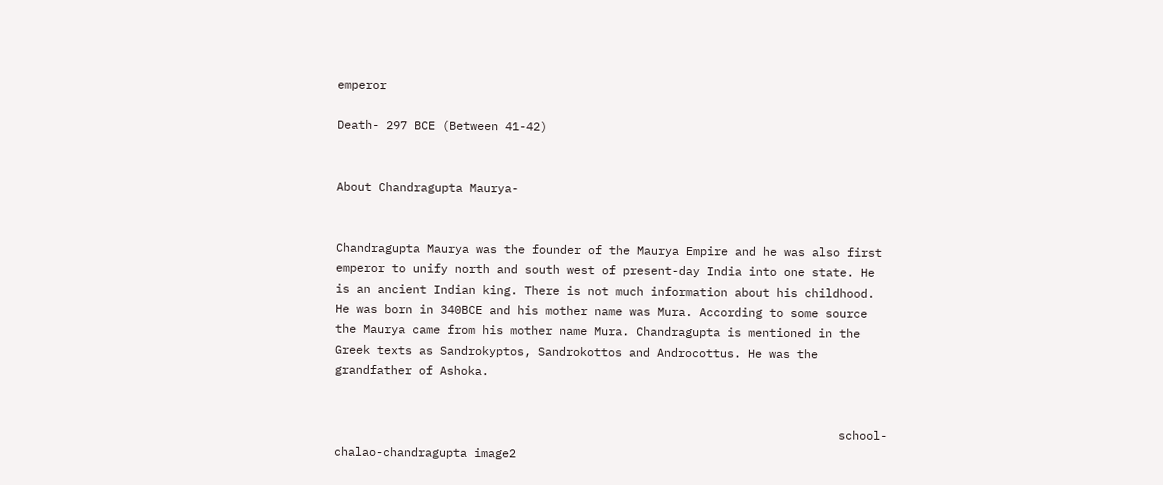emperor

Death- 297 BCE (Between 41-42)


About Chandragupta Maurya-


Chandragupta Maurya was the founder of the Maurya Empire and he was also first emperor to unify north and south west of present-day India into one state. He is an ancient Indian king. There is not much information about his childhood. He was born in 340BCE and his mother name was Mura. According to some source the Maurya came from his mother name Mura. Chandragupta is mentioned in the Greek texts as Sandrokyptos, Sandrokottos and Androcottus. He was the grandfather of Ashoka.


                                                                        school-chalao-chandragupta image2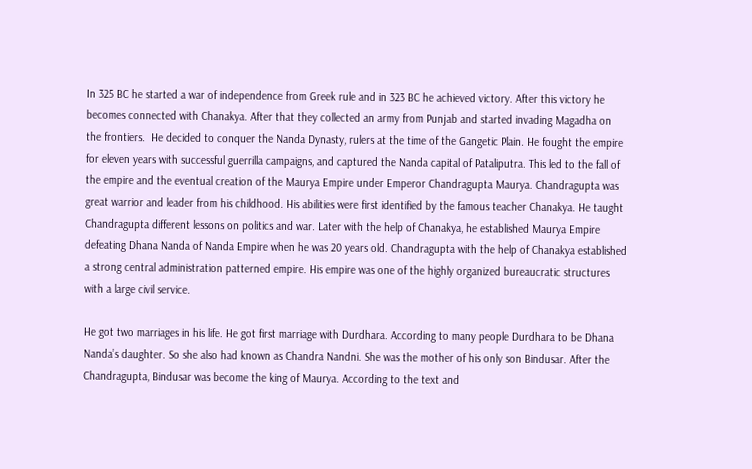In 325 BC he started a war of independence from Greek rule and in 323 BC he achieved victory. After this victory he becomes connected with Chanakya. After that they collected an army from Punjab and started invading Magadha on the frontiers.  He decided to conquer the Nanda Dynasty, rulers at the time of the Gangetic Plain. He fought the empire for eleven years with successful guerrilla campaigns, and captured the Nanda capital of Pataliputra. This led to the fall of the empire and the eventual creation of the Maurya Empire under Emperor Chandragupta Maurya. Chandragupta was great warrior and leader from his childhood. His abilities were first identified by the famous teacher Chanakya. He taught Chandragupta different lessons on politics and war. Later with the help of Chanakya, he established Maurya Empire defeating Dhana Nanda of Nanda Empire when he was 20 years old. Chandragupta with the help of Chanakya established a strong central administration patterned empire. His empire was one of the highly organized bureaucratic structures with a large civil service.

He got two marriages in his life. He got first marriage with Durdhara. According to many people Durdhara to be Dhana Nanda’s daughter. So she also had known as Chandra Nandni. She was the mother of his only son Bindusar. After the Chandragupta, Bindusar was become the king of Maurya. According to the text and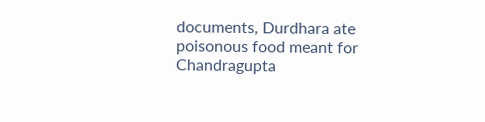documents, Durdhara ate poisonous food meant for Chandragupta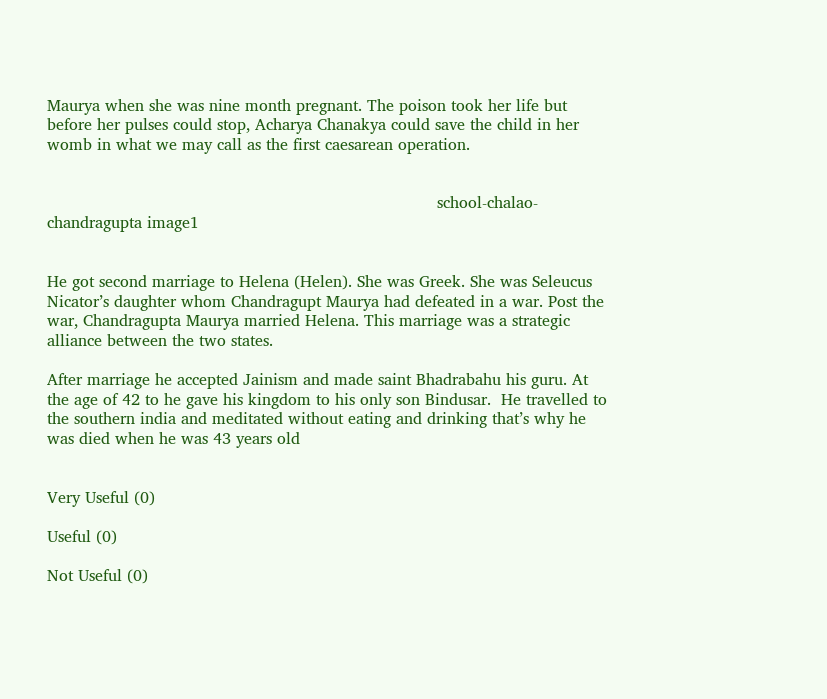Maurya when she was nine month pregnant. The poison took her life but before her pulses could stop, Acharya Chanakya could save the child in her womb in what we may call as the first caesarean operation.


                                                                              school-chalao-chandragupta image1


He got second marriage to Helena (Helen). She was Greek. She was Seleucus Nicator’s daughter whom Chandragupt Maurya had defeated in a war. Post the war, Chandragupta Maurya married Helena. This marriage was a strategic alliance between the two states.

After marriage he accepted Jainism and made saint Bhadrabahu his guru. At the age of 42 to he gave his kingdom to his only son Bindusar.  He travelled to the southern india and meditated without eating and drinking that’s why he was died when he was 43 years old


Very Useful (0)

Useful (0)

Not Useful (0)